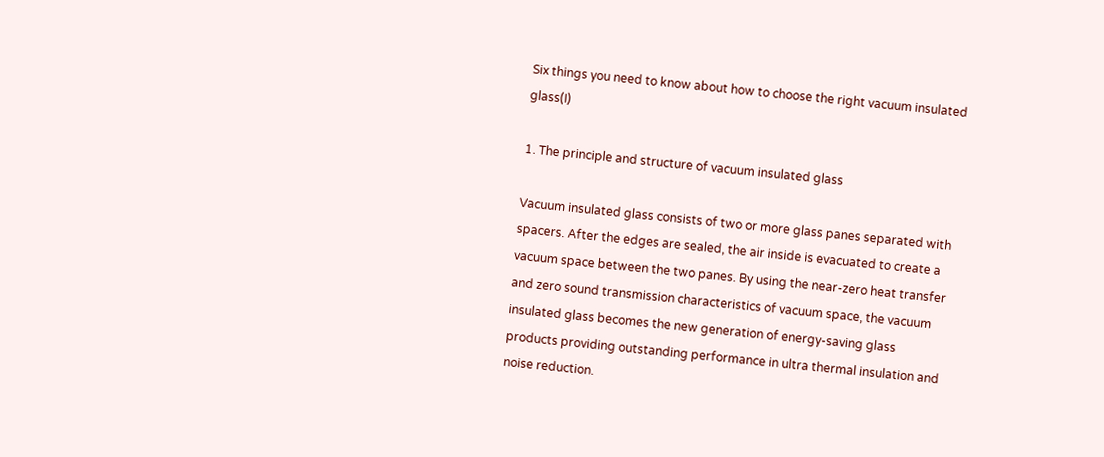Six things you need to know about how to choose the right vacuum insulated glass(I)

1. The principle and structure of vacuum insulated glass

Vacuum insulated glass consists of two or more glass panes separated with spacers. After the edges are sealed, the air inside is evacuated to create a vacuum space between the two panes. By using the near-zero heat transfer and zero sound transmission characteristics of vacuum space, the vacuum insulated glass becomes the new generation of energy-saving glass products providing outstanding performance in ultra thermal insulation and noise reduction.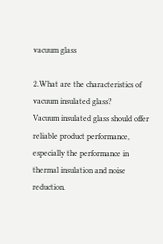vacuum glass

2.What are the characteristics of vacuum insulated glass?
Vacuum insulated glass should offer reliable product performance, especially the performance in thermal insulation and noise reduction.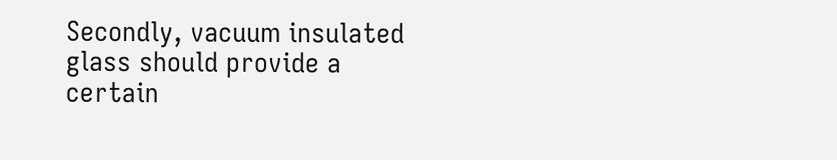Secondly, vacuum insulated glass should provide a certain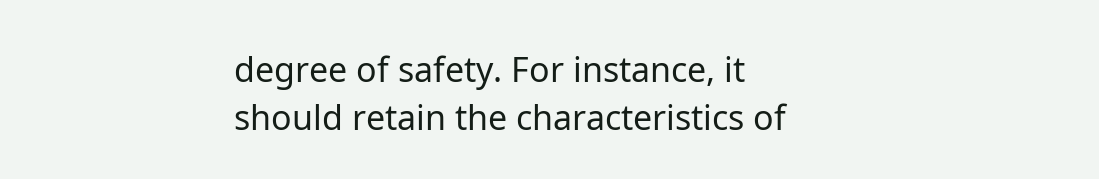degree of safety. For instance, it should retain the characteristics of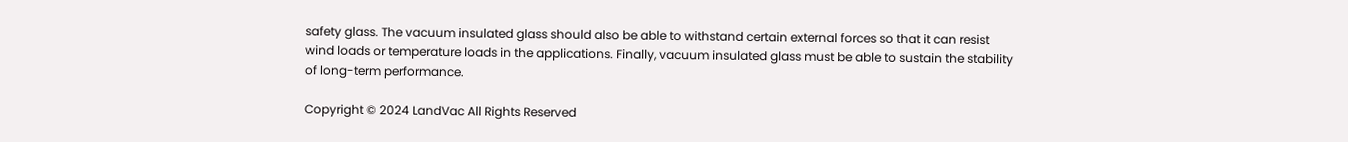safety glass. The vacuum insulated glass should also be able to withstand certain external forces so that it can resist wind loads or temperature loads in the applications. Finally, vacuum insulated glass must be able to sustain the stability of long-term performance.

Copyright © 2024 LandVac All Rights Reserved